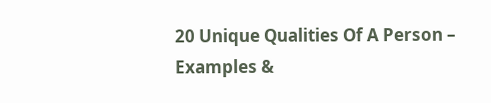20 Unique Qualities Of A Person – Examples &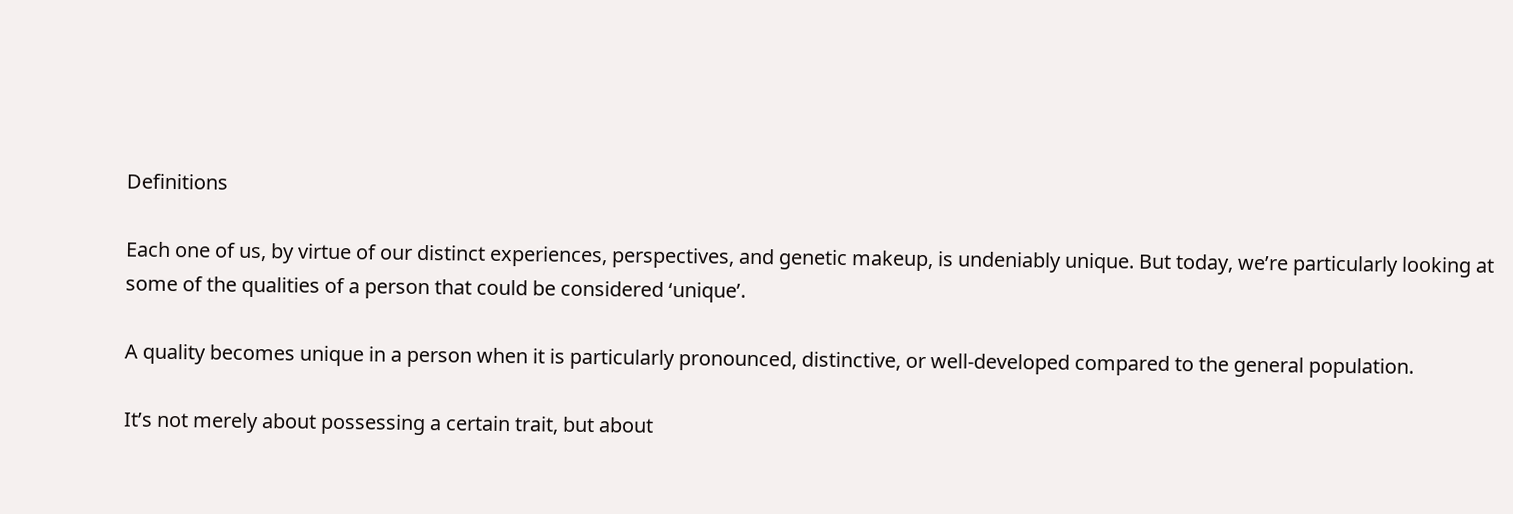Definitions

Each one of us, by virtue of our distinct experiences, perspectives, and genetic makeup, is undeniably unique. But today, we’re particularly looking at some of the qualities of a person that could be considered ‘unique’.

A quality becomes unique in a person when it is particularly pronounced, distinctive, or well-developed compared to the general population.

It’s not merely about possessing a certain trait, but about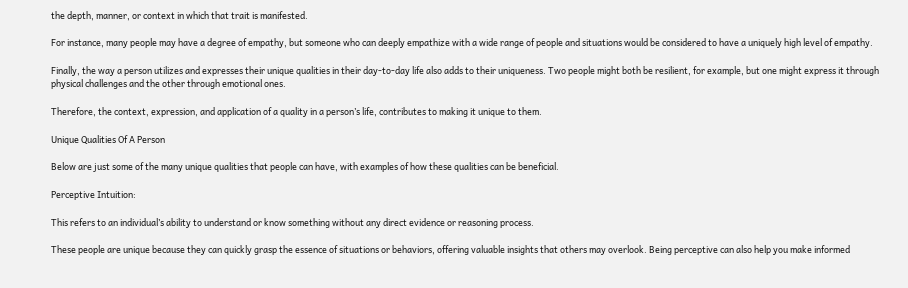the depth, manner, or context in which that trait is manifested.

For instance, many people may have a degree of empathy, but someone who can deeply empathize with a wide range of people and situations would be considered to have a uniquely high level of empathy.

Finally, the way a person utilizes and expresses their unique qualities in their day-to-day life also adds to their uniqueness. Two people might both be resilient, for example, but one might express it through physical challenges and the other through emotional ones.

Therefore, the context, expression, and application of a quality in a person’s life, contributes to making it unique to them.

Unique Qualities Of A Person

Below are just some of the many unique qualities that people can have, with examples of how these qualities can be beneficial.

Perceptive Intuition:

This refers to an individual’s ability to understand or know something without any direct evidence or reasoning process.

These people are unique because they can quickly grasp the essence of situations or behaviors, offering valuable insights that others may overlook. Being perceptive can also help you make informed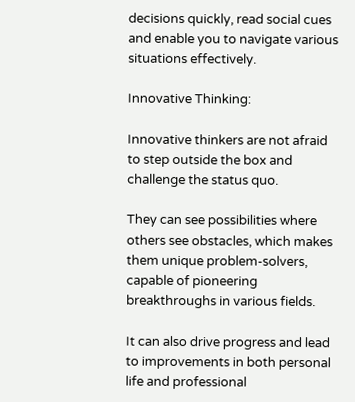decisions quickly, read social cues and enable you to navigate various situations effectively.

Innovative Thinking:

Innovative thinkers are not afraid to step outside the box and challenge the status quo.

They can see possibilities where others see obstacles, which makes them unique problem-solvers, capable of pioneering breakthroughs in various fields.

It can also drive progress and lead to improvements in both personal life and professional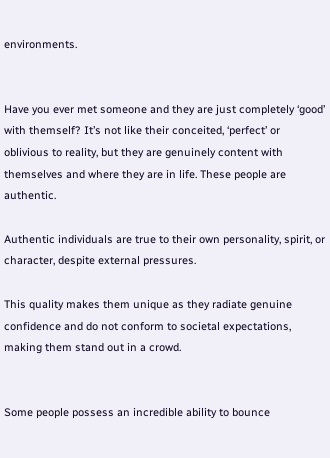environments.


Have you ever met someone and they are just completely ‘good’ with themself? It’s not like their conceited, ‘perfect’ or oblivious to reality, but they are genuinely content with themselves and where they are in life. These people are authentic.

Authentic individuals are true to their own personality, spirit, or character, despite external pressures.

This quality makes them unique as they radiate genuine confidence and do not conform to societal expectations, making them stand out in a crowd.


Some people possess an incredible ability to bounce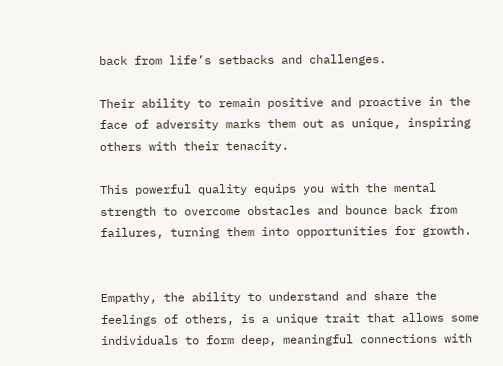back from life’s setbacks and challenges.

Their ability to remain positive and proactive in the face of adversity marks them out as unique, inspiring others with their tenacity.

This powerful quality equips you with the mental strength to overcome obstacles and bounce back from failures, turning them into opportunities for growth.


Empathy, the ability to understand and share the feelings of others, is a unique trait that allows some individuals to form deep, meaningful connections with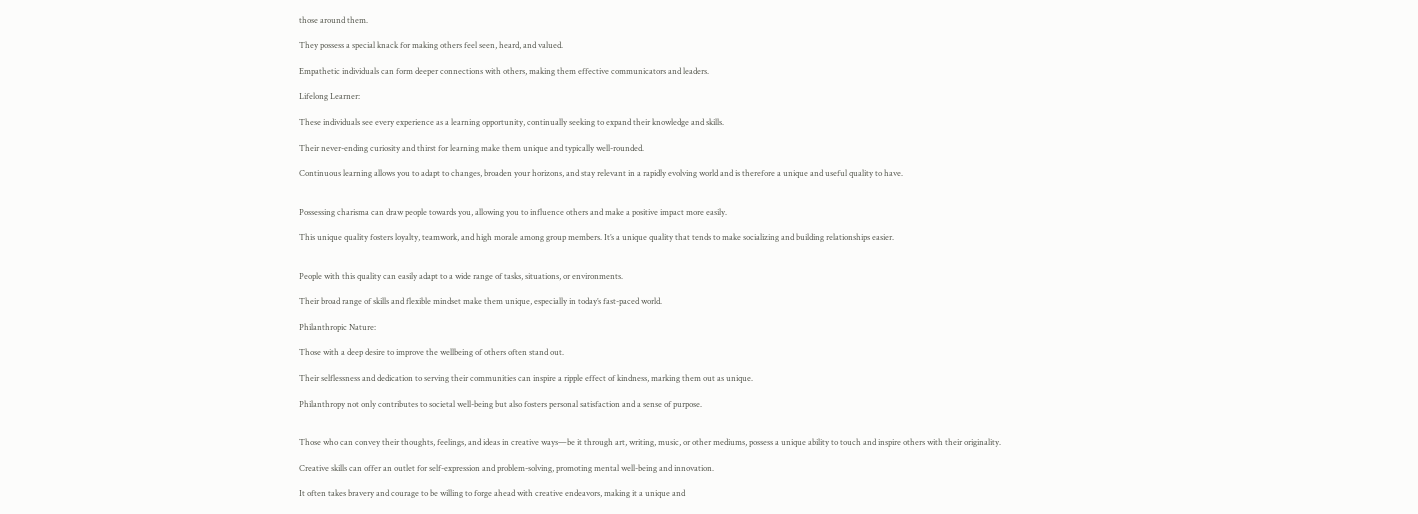those around them.

They possess a special knack for making others feel seen, heard, and valued.

Empathetic individuals can form deeper connections with others, making them effective communicators and leaders.

Lifelong Learner:

These individuals see every experience as a learning opportunity, continually seeking to expand their knowledge and skills.

Their never-ending curiosity and thirst for learning make them unique and typically well-rounded.

Continuous learning allows you to adapt to changes, broaden your horizons, and stay relevant in a rapidly evolving world and is therefore a unique and useful quality to have.


Possessing charisma can draw people towards you, allowing you to influence others and make a positive impact more easily.

This unique quality fosters loyalty, teamwork, and high morale among group members. It’s a unique quality that tends to make socializing and building relationships easier.


People with this quality can easily adapt to a wide range of tasks, situations, or environments.

Their broad range of skills and flexible mindset make them unique, especially in today’s fast-paced world.

Philanthropic Nature:

Those with a deep desire to improve the wellbeing of others often stand out.

Their selflessness and dedication to serving their communities can inspire a ripple effect of kindness, marking them out as unique.

Philanthropy not only contributes to societal well-being but also fosters personal satisfaction and a sense of purpose.


Those who can convey their thoughts, feelings, and ideas in creative ways—be it through art, writing, music, or other mediums, possess a unique ability to touch and inspire others with their originality.

Creative skills can offer an outlet for self-expression and problem-solving, promoting mental well-being and innovation.

It often takes bravery and courage to be willing to forge ahead with creative endeavors, making it a unique and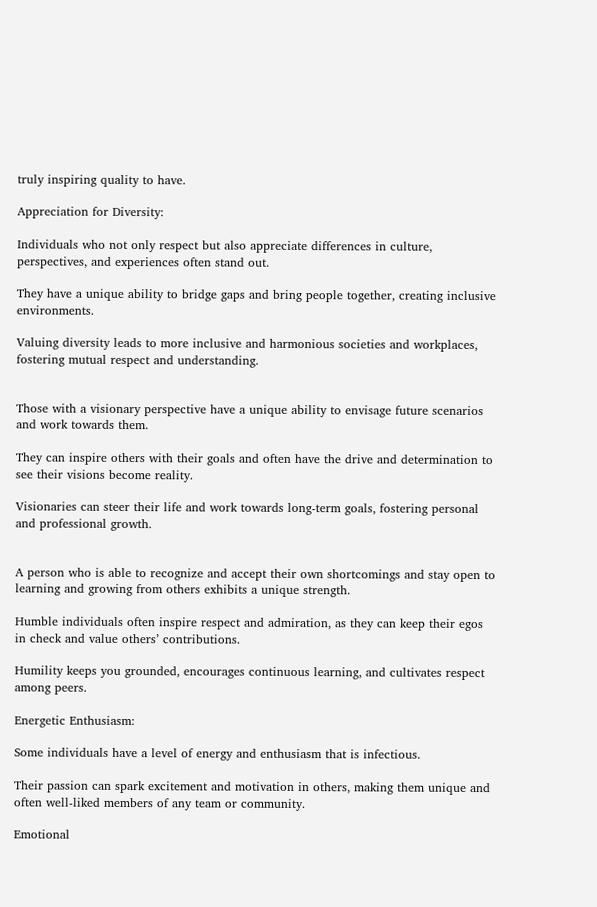truly inspiring quality to have.

Appreciation for Diversity:

Individuals who not only respect but also appreciate differences in culture, perspectives, and experiences often stand out.

They have a unique ability to bridge gaps and bring people together, creating inclusive environments.

Valuing diversity leads to more inclusive and harmonious societies and workplaces, fostering mutual respect and understanding.


Those with a visionary perspective have a unique ability to envisage future scenarios and work towards them.

They can inspire others with their goals and often have the drive and determination to see their visions become reality.

Visionaries can steer their life and work towards long-term goals, fostering personal and professional growth.


A person who is able to recognize and accept their own shortcomings and stay open to learning and growing from others exhibits a unique strength.

Humble individuals often inspire respect and admiration, as they can keep their egos in check and value others’ contributions.

Humility keeps you grounded, encourages continuous learning, and cultivates respect among peers.

Energetic Enthusiasm:

Some individuals have a level of energy and enthusiasm that is infectious.

Their passion can spark excitement and motivation in others, making them unique and often well-liked members of any team or community.

Emotional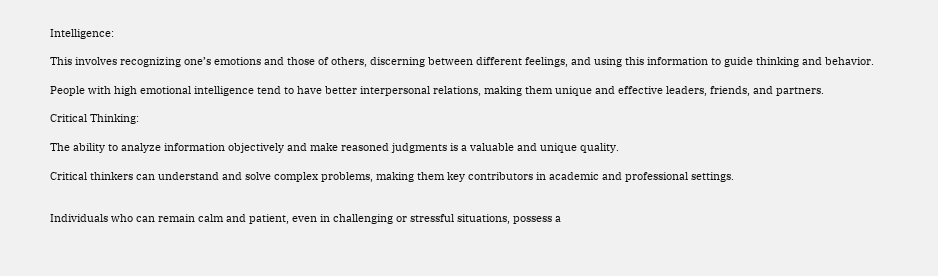Intelligence:

This involves recognizing one’s emotions and those of others, discerning between different feelings, and using this information to guide thinking and behavior.

People with high emotional intelligence tend to have better interpersonal relations, making them unique and effective leaders, friends, and partners.

Critical Thinking:

The ability to analyze information objectively and make reasoned judgments is a valuable and unique quality.

Critical thinkers can understand and solve complex problems, making them key contributors in academic and professional settings.


Individuals who can remain calm and patient, even in challenging or stressful situations, possess a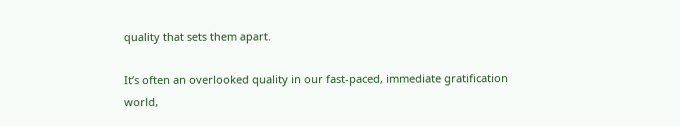quality that sets them apart.

It’s often an overlooked quality in our fast-paced, immediate gratification world,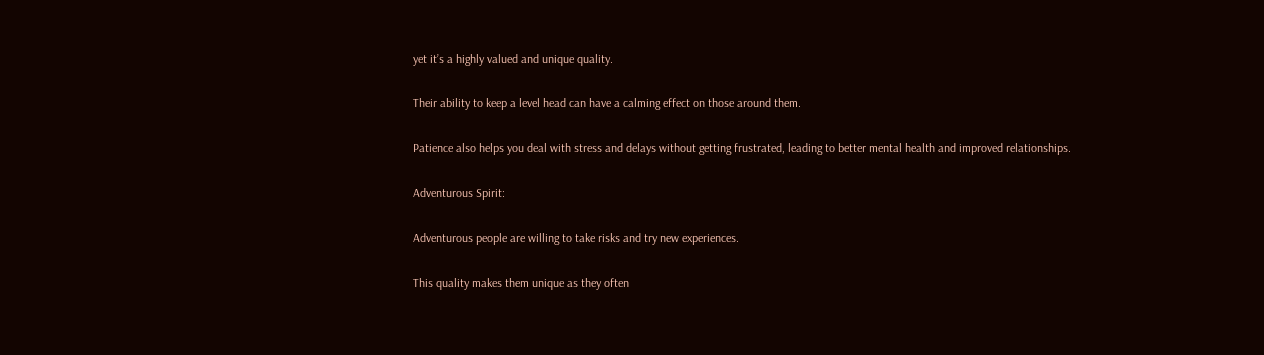yet it’s a highly valued and unique quality.

Their ability to keep a level head can have a calming effect on those around them.

Patience also helps you deal with stress and delays without getting frustrated, leading to better mental health and improved relationships.

Adventurous Spirit:

Adventurous people are willing to take risks and try new experiences.

This quality makes them unique as they often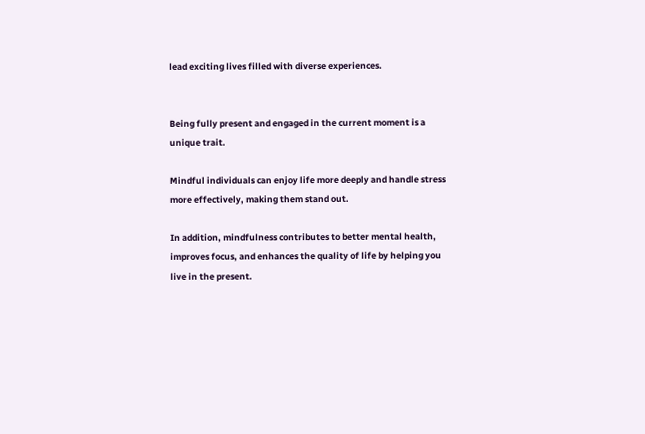lead exciting lives filled with diverse experiences.


Being fully present and engaged in the current moment is a unique trait.

Mindful individuals can enjoy life more deeply and handle stress more effectively, making them stand out.

In addition, mindfulness contributes to better mental health, improves focus, and enhances the quality of life by helping you live in the present.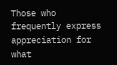Those who frequently express appreciation for what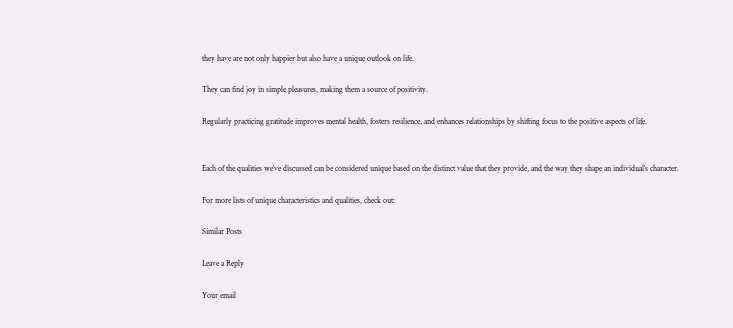they have are not only happier but also have a unique outlook on life.

They can find joy in simple pleasures, making them a source of positivity.

Regularly practicing gratitude improves mental health, fosters resilience, and enhances relationships by shifting focus to the positive aspects of life.


Each of the qualities we’ve discussed can be considered unique based on the distinct value that they provide, and the way they shape an individual’s character.

For more lists of unique characteristics and qualities, check out:

Similar Posts

Leave a Reply

Your email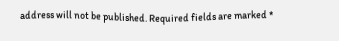address will not be published. Required fields are marked *